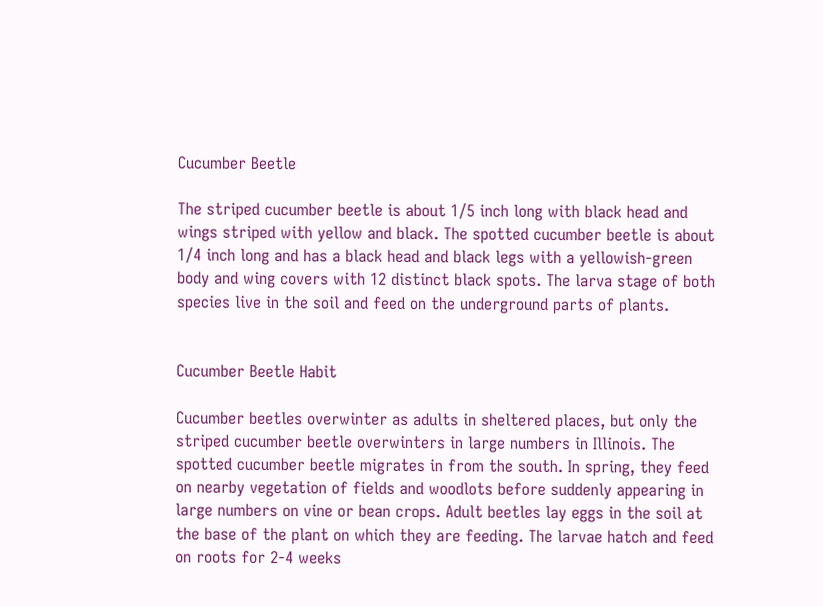Cucumber Beetle

The striped cucumber beetle is about 1/5 inch long with black head and wings striped with yellow and black. The spotted cucumber beetle is about 1/4 inch long and has a black head and black legs with a yellowish-green body and wing covers with 12 distinct black spots. The larva stage of both species live in the soil and feed on the underground parts of plants.


Cucumber Beetle Habit

Cucumber beetles overwinter as adults in sheltered places, but only the striped cucumber beetle overwinters in large numbers in Illinois. The spotted cucumber beetle migrates in from the south. In spring, they feed on nearby vegetation of fields and woodlots before suddenly appearing in large numbers on vine or bean crops. Adult beetles lay eggs in the soil at the base of the plant on which they are feeding. The larvae hatch and feed on roots for 2-4 weeks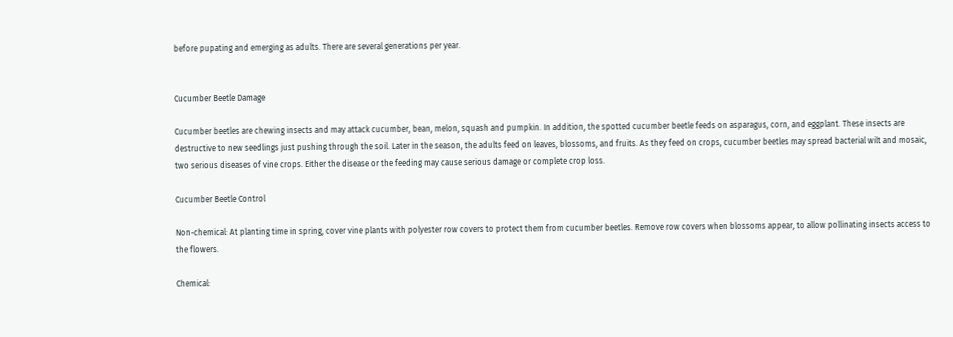before pupating and emerging as adults. There are several generations per year.


Cucumber Beetle Damage

Cucumber beetles are chewing insects and may attack cucumber, bean, melon, squash and pumpkin. In addition, the spotted cucumber beetle feeds on asparagus, corn, and eggplant. These insects are destructive to new seedlings just pushing through the soil. Later in the season, the adults feed on leaves, blossoms, and fruits. As they feed on crops, cucumber beetles may spread bacterial wilt and mosaic, two serious diseases of vine crops. Either the disease or the feeding may cause serious damage or complete crop loss.

Cucumber Beetle Control

Non-chemical: At planting time in spring, cover vine plants with polyester row covers to protect them from cucumber beetles. Remove row covers when blossoms appear, to allow pollinating insects access to the flowers.

Chemical: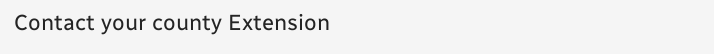Contact your county Extension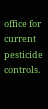office for current pesticide controls.